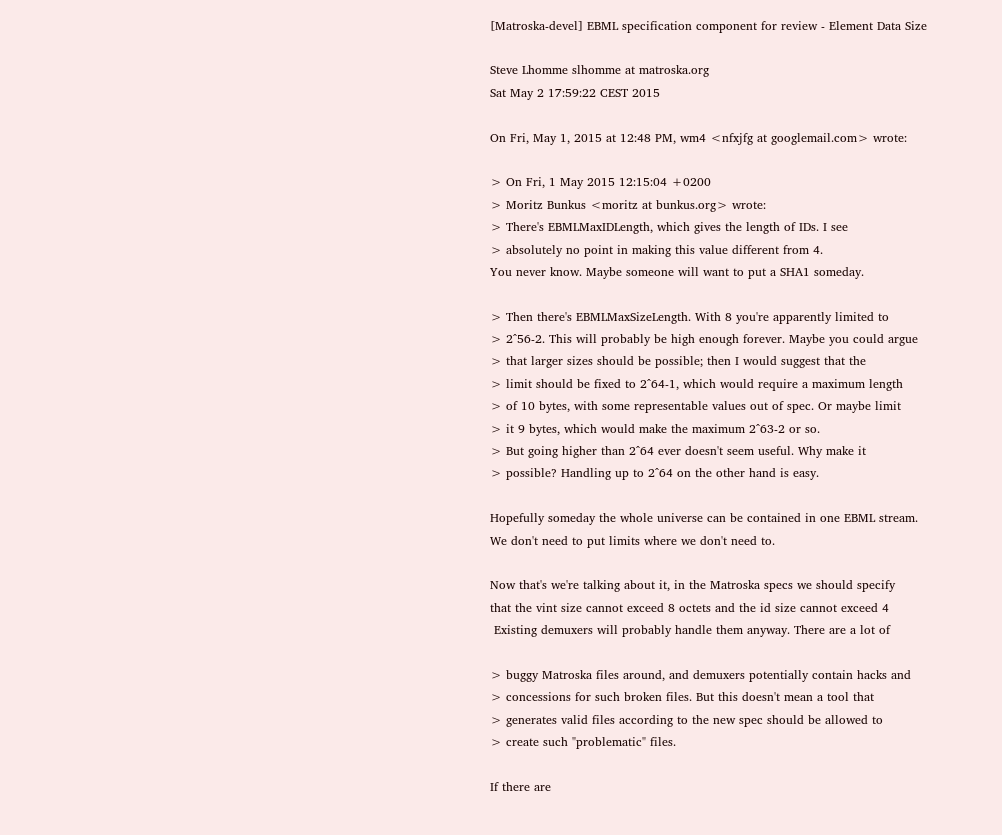[Matroska-devel] EBML specification component for review - Element Data Size

Steve Lhomme slhomme at matroska.org
Sat May 2 17:59:22 CEST 2015

On Fri, May 1, 2015 at 12:48 PM, wm4 <nfxjfg at googlemail.com> wrote:

> On Fri, 1 May 2015 12:15:04 +0200
> Moritz Bunkus <moritz at bunkus.org> wrote:
> There's EBMLMaxIDLength, which gives the length of IDs. I see
> absolutely no point in making this value different from 4.
You never know. Maybe someone will want to put a SHA1 someday.

> Then there's EBMLMaxSizeLength. With 8 you're apparently limited to
> 2^56-2. This will probably be high enough forever. Maybe you could argue
> that larger sizes should be possible; then I would suggest that the
> limit should be fixed to 2^64-1, which would require a maximum length
> of 10 bytes, with some representable values out of spec. Or maybe limit
> it 9 bytes, which would make the maximum 2^63-2 or so.
> But going higher than 2^64 ever doesn't seem useful. Why make it
> possible? Handling up to 2^64 on the other hand is easy.

Hopefully someday the whole universe can be contained in one EBML stream.
We don't need to put limits where we don't need to.

Now that's we're talking about it, in the Matroska specs we should specify
that the vint size cannot exceed 8 octets and the id size cannot exceed 4
 Existing demuxers will probably handle them anyway. There are a lot of

> buggy Matroska files around, and demuxers potentially contain hacks and
> concessions for such broken files. But this doesn't mean a tool that
> generates valid files according to the new spec should be allowed to
> create such "problematic" files.

If there are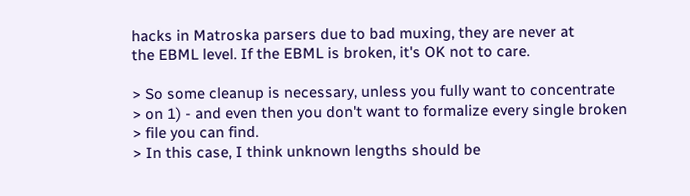hacks in Matroska parsers due to bad muxing, they are never at
the EBML level. If the EBML is broken, it's OK not to care.

> So some cleanup is necessary, unless you fully want to concentrate
> on 1) - and even then you don't want to formalize every single broken
> file you can find.
> In this case, I think unknown lengths should be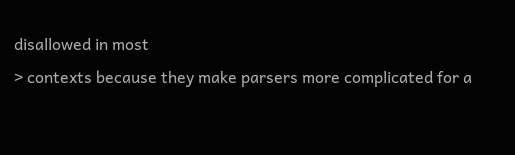disallowed in most
> contexts because they make parsers more complicated for a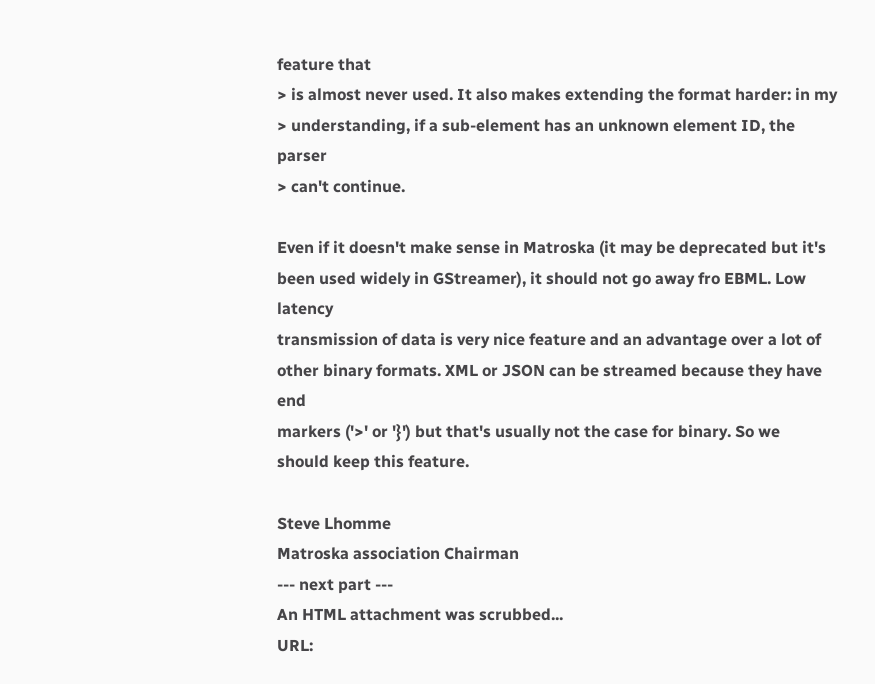feature that
> is almost never used. It also makes extending the format harder: in my
> understanding, if a sub-element has an unknown element ID, the parser
> can't continue.

Even if it doesn't make sense in Matroska (it may be deprecated but it's
been used widely in GStreamer), it should not go away fro EBML. Low latency
transmission of data is very nice feature and an advantage over a lot of
other binary formats. XML or JSON can be streamed because they have end
markers ('>' or '}') but that's usually not the case for binary. So we
should keep this feature.

Steve Lhomme
Matroska association Chairman
--- next part ---
An HTML attachment was scrubbed...
URL: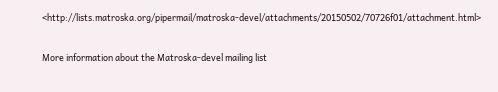<http://lists.matroska.org/pipermail/matroska-devel/attachments/20150502/70726f01/attachment.html>

More information about the Matroska-devel mailing list